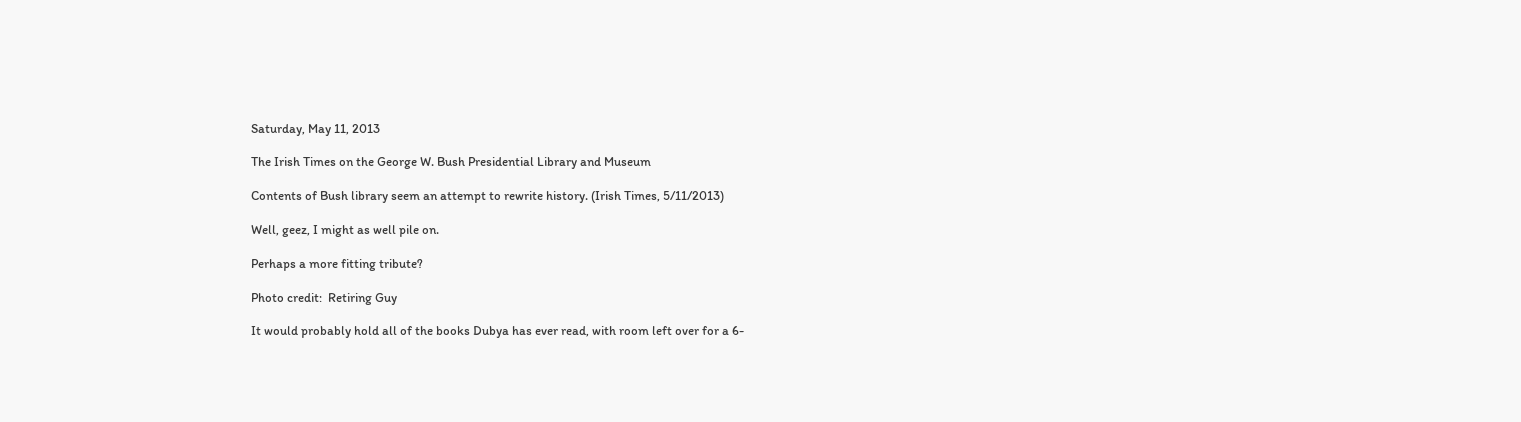Saturday, May 11, 2013

The Irish Times on the George W. Bush Presidential Library and Museum

Contents of Bush library seem an attempt to rewrite history. (Irish Times, 5/11/2013)

Well, geez, I might as well pile on.

Perhaps a more fitting tribute?

Photo credit:  Retiring Guy

It would probably hold all of the books Dubya has ever read, with room left over for a 6-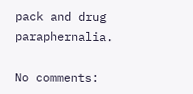pack and drug paraphernalia.

No comments: